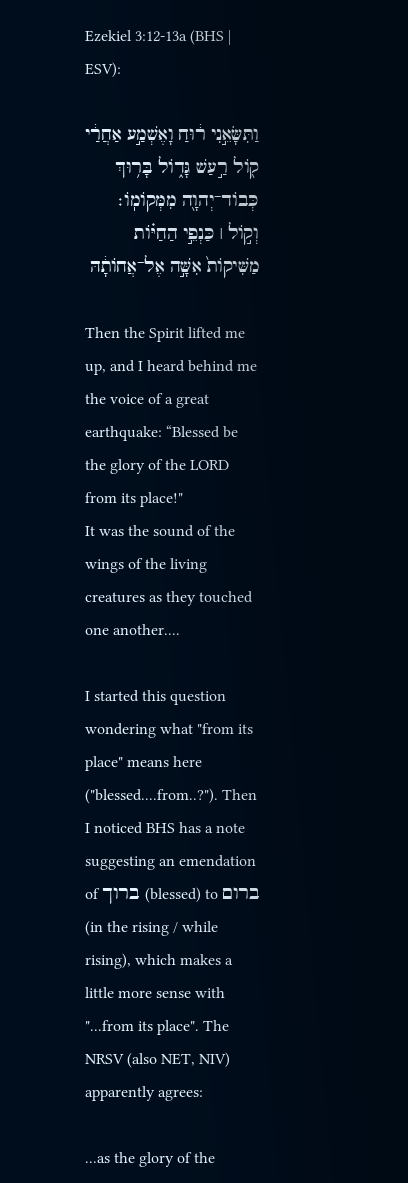Ezekiel 3:12-13a (BHS | ESV):

וַתִּשָּׂאֵ֣נִי ר֔וּחַ וָאֶשְׁמַ֣ע אַחֲרַ֔י ק֖וֹל רַ֣עַשׁ גָּד֑וֹל בָּר֥וּךְ כְּבוֹד־יְהוָ֖ה מִמְּקוֹמֽוֹ׃
וְק֣וֹל ׀ כַּנְפֵ֣י הַחַיּ֗וֹת מַשִּׁיקוֹת֙ אִשָּׁ֣ה אֶל־אֲחוֹתָ֔הּ

Then the Spirit lifted me up, and I heard behind me the voice of a great earthquake: “Blessed be the glory of the LORD from its place!"
It was the sound of the wings of the living creatures as they touched one another....

I started this question wondering what "from its place" means here ("blessed....from..?"). Then I noticed BHS has a note suggesting an emendation of ברוך (blessed) to ברום (in the rising / while rising), which makes a little more sense with "...from its place". The NRSV (also NET, NIV) apparently agrees:

...as the glory of the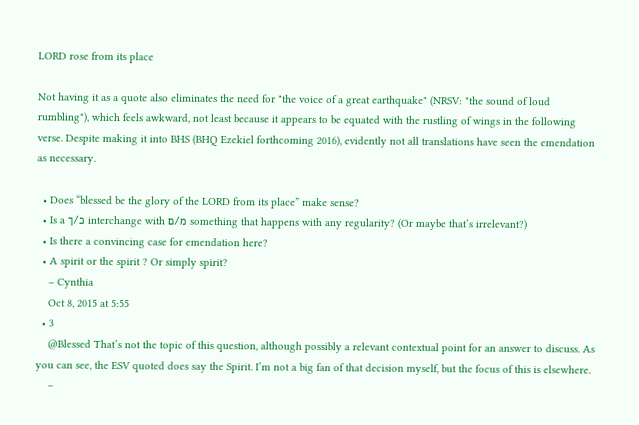LORD rose from its place

Not having it as a quote also eliminates the need for "the voice of a great earthquake" (NRSV: "the sound of loud rumbling"), which feels awkward, not least because it appears to be equated with the rustling of wings in the following verse. Despite making it into BHS (BHQ Ezekiel forthcoming 2016), evidently not all translations have seen the emendation as necessary.

  • Does “blessed be the glory of the LORD from its place” make sense?
  • Is a כ/ך interchange with מ/ם something that happens with any regularity? (Or maybe that’s irrelevant?)
  • Is there a convincing case for emendation here?
  • A spirit or the spirit ? Or simply spirit?
    – Cynthia
    Oct 8, 2015 at 5:55
  • 3
    @Blessed That’s not the topic of this question, although possibly a relevant contextual point for an answer to discuss. As you can see, the ESV quoted does say the Spirit. I’m not a big fan of that decision myself, but the focus of this is elsewhere.
    –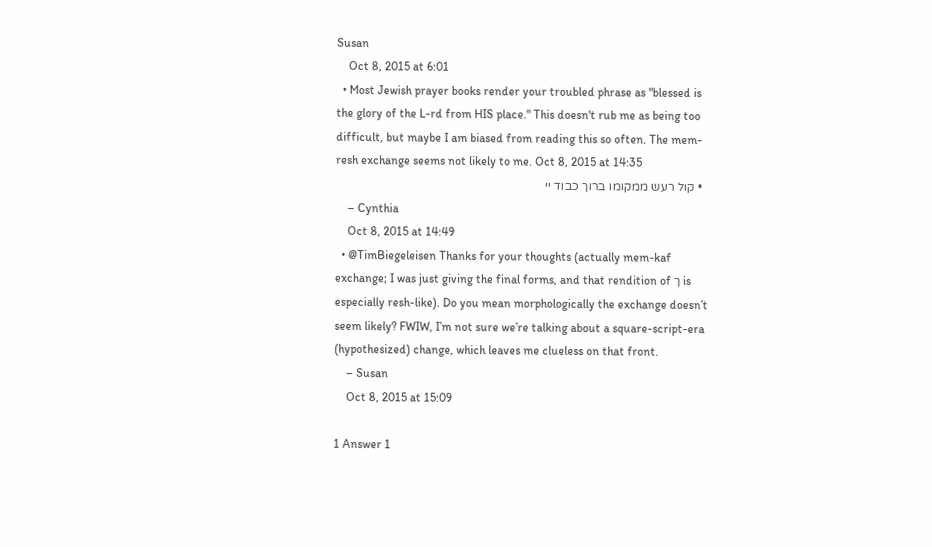Susan
    Oct 8, 2015 at 6:01
  • Most Jewish prayer books render your troubled phrase as "blessed is the glory of the L-rd from HIS place." This doesn't rub me as being too difficult, but maybe I am biased from reading this so often. The mem-resh exchange seems not likely to me. Oct 8, 2015 at 14:35
  • קול רעש ממקומו ברוך כבוד יי
    – Cynthia
    Oct 8, 2015 at 14:49
  • @TimBiegeleisen Thanks for your thoughts (actually mem-kaf exchange; I was just giving the final forms, and that rendition of ך is especially resh-like). Do you mean morphologically the exchange doesn’t seem likely? FWIW, I’m not sure we’re talking about a square-script-era (hypothesized) change, which leaves me clueless on that front.
    – Susan
    Oct 8, 2015 at 15:09

1 Answer 1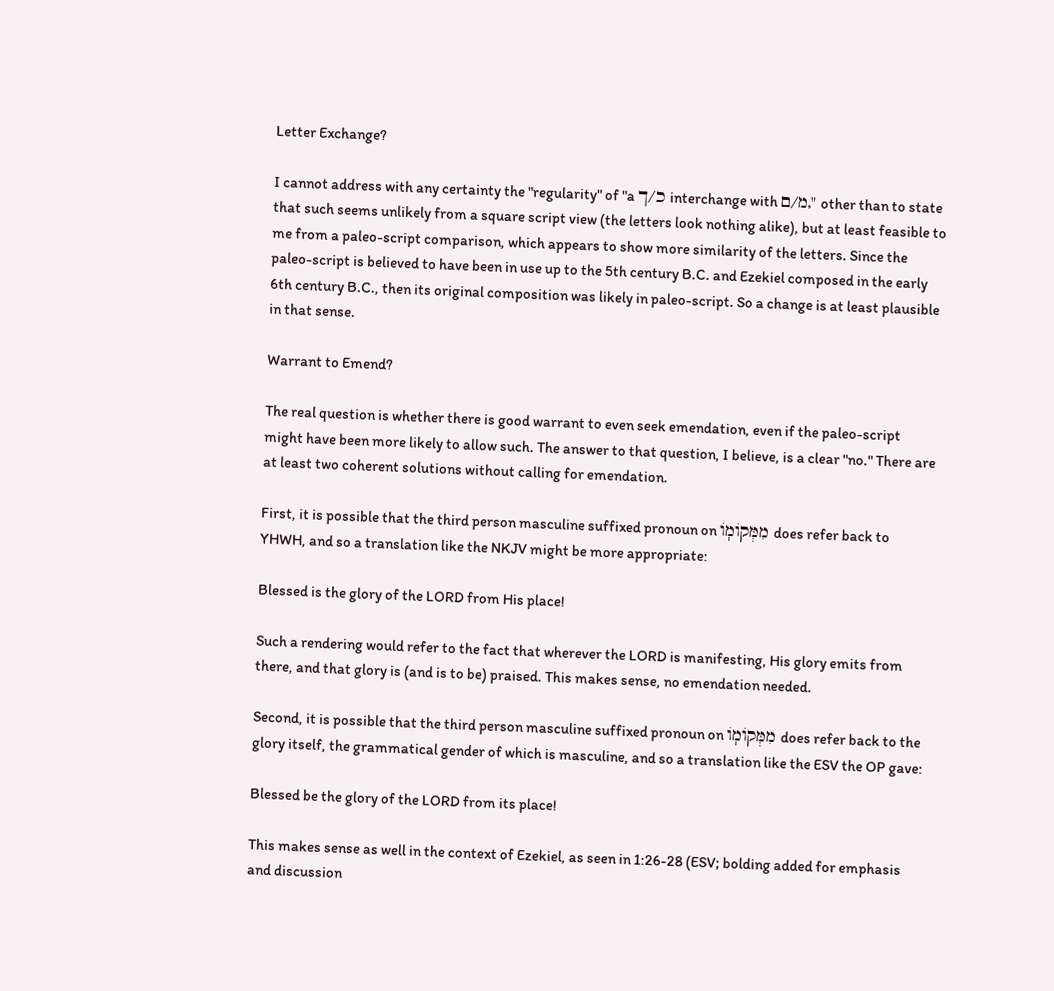Letter Exchange?

I cannot address with any certainty the "regularity" of "a כ/ך interchange with מ/ם," other than to state that such seems unlikely from a square script view (the letters look nothing alike), but at least feasible to me from a paleo-script comparison, which appears to show more similarity of the letters. Since the paleo-script is believed to have been in use up to the 5th century B.C. and Ezekiel composed in the early 6th century B.C., then its original composition was likely in paleo-script. So a change is at least plausible in that sense.

Warrant to Emend?

The real question is whether there is good warrant to even seek emendation, even if the paleo-script might have been more likely to allow such. The answer to that question, I believe, is a clear "no." There are at least two coherent solutions without calling for emendation.

First, it is possible that the third person masculine suffixed pronoun on מִמְּקוֹמֽוֹ does refer back to YHWH, and so a translation like the NKJV might be more appropriate:

Blessed is the glory of the LORD from His place!

Such a rendering would refer to the fact that wherever the LORD is manifesting, His glory emits from there, and that glory is (and is to be) praised. This makes sense, no emendation needed.

Second, it is possible that the third person masculine suffixed pronoun on מִמְּקוֹמֽוֹ does refer back to the glory itself, the grammatical gender of which is masculine, and so a translation like the ESV the OP gave:

Blessed be the glory of the LORD from its place!

This makes sense as well in the context of Ezekiel, as seen in 1:26-28 (ESV; bolding added for emphasis and discussion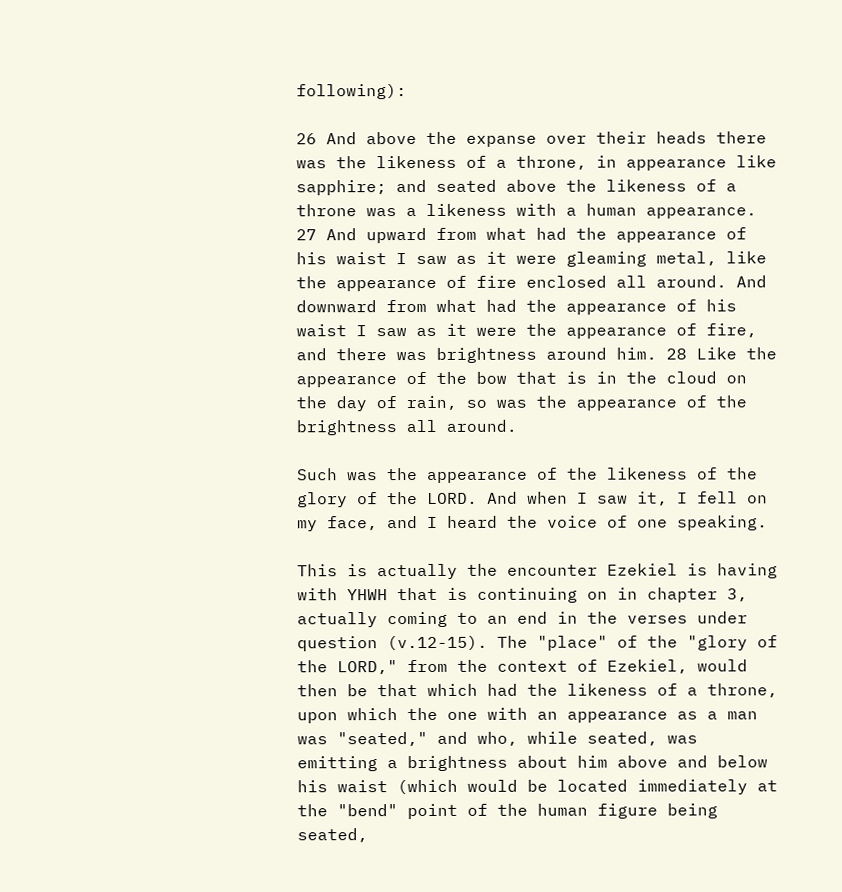following):

26 And above the expanse over their heads there was the likeness of a throne, in appearance like sapphire; and seated above the likeness of a throne was a likeness with a human appearance. 27 And upward from what had the appearance of his waist I saw as it were gleaming metal, like the appearance of fire enclosed all around. And downward from what had the appearance of his waist I saw as it were the appearance of fire, and there was brightness around him. 28 Like the appearance of the bow that is in the cloud on the day of rain, so was the appearance of the brightness all around.

Such was the appearance of the likeness of the glory of the LORD. And when I saw it, I fell on my face, and I heard the voice of one speaking.

This is actually the encounter Ezekiel is having with YHWH that is continuing on in chapter 3, actually coming to an end in the verses under question (v.12-15). The "place" of the "glory of the LORD," from the context of Ezekiel, would then be that which had the likeness of a throne, upon which the one with an appearance as a man was "seated," and who, while seated, was emitting a brightness about him above and below his waist (which would be located immediately at the "bend" point of the human figure being seated,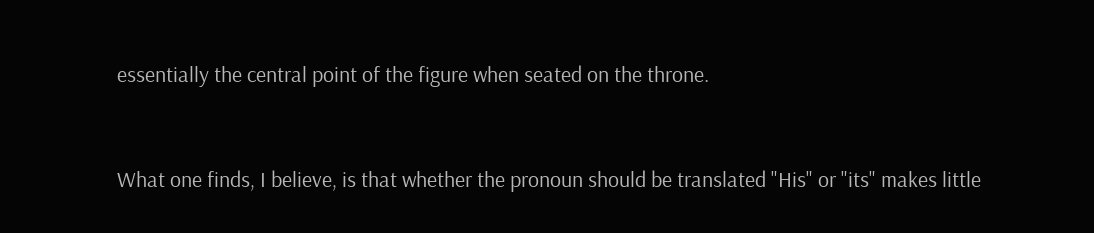essentially the central point of the figure when seated on the throne.


What one finds, I believe, is that whether the pronoun should be translated "His" or "its" makes little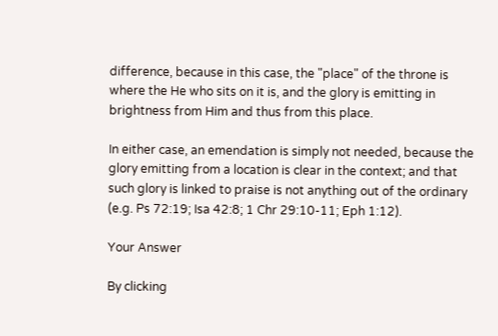difference, because in this case, the "place" of the throne is where the He who sits on it is, and the glory is emitting in brightness from Him and thus from this place.

In either case, an emendation is simply not needed, because the glory emitting from a location is clear in the context; and that such glory is linked to praise is not anything out of the ordinary (e.g. Ps 72:19; Isa 42:8; 1 Chr 29:10-11; Eph 1:12).

Your Answer

By clicking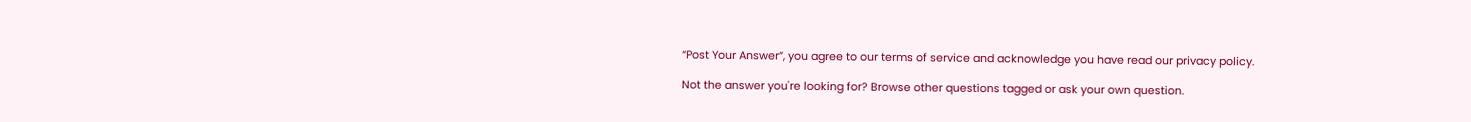“Post Your Answer”, you agree to our terms of service and acknowledge you have read our privacy policy.

Not the answer you're looking for? Browse other questions tagged or ask your own question.